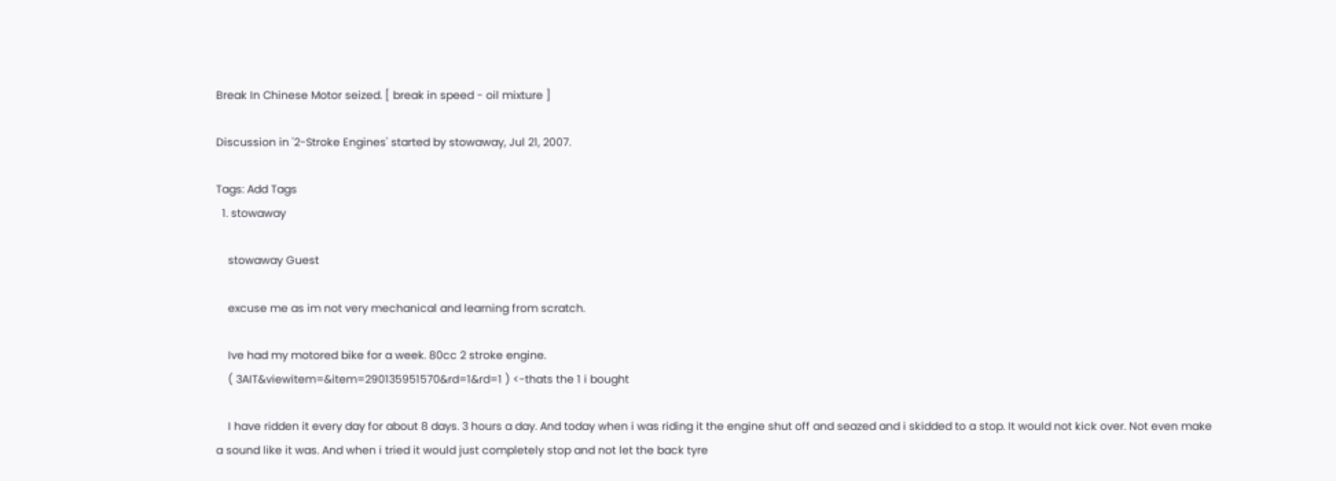Break In Chinese Motor seized. [ break in speed - oil mixture ]

Discussion in '2-Stroke Engines' started by stowaway, Jul 21, 2007.

Tags: Add Tags
  1. stowaway

    stowaway Guest

    excuse me as im not very mechanical and learning from scratch.

    Ive had my motored bike for a week. 80cc 2 stroke engine.
    ( 3AIT&viewitem=&item=290135951570&rd=1&rd=1 ) <-thats the 1 i bought

    I have ridden it every day for about 8 days. 3 hours a day. And today when i was riding it the engine shut off and seazed and i skidded to a stop. It would not kick over. Not even make a sound like it was. And when i tried it would just completely stop and not let the back tyre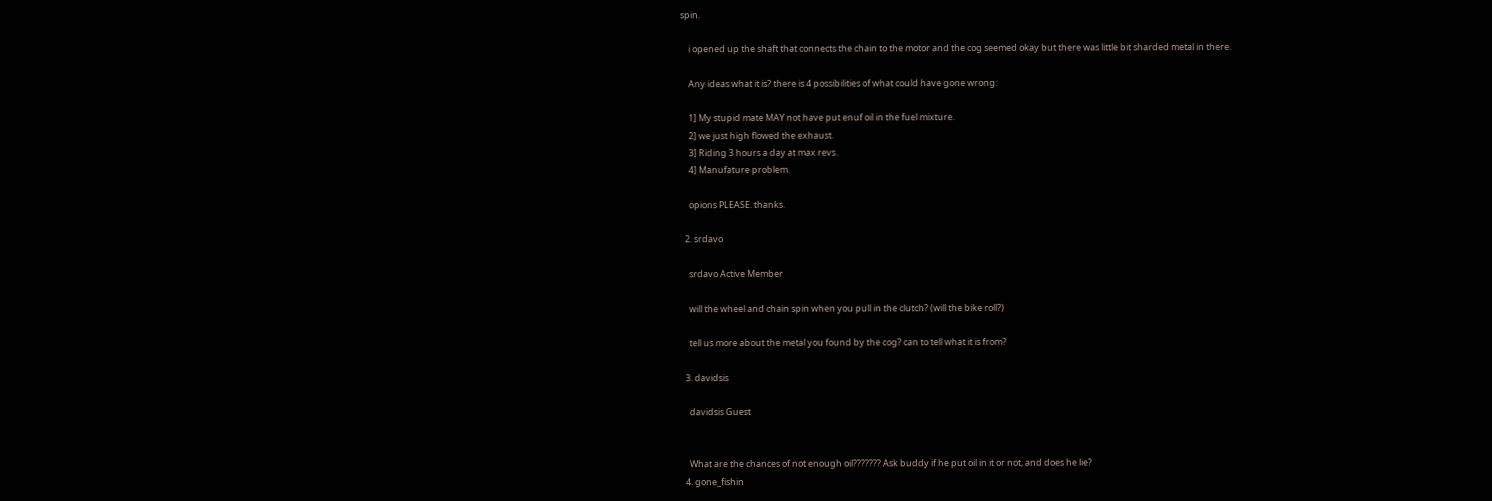spin.

    i opened up the shaft that connects the chain to the motor and the cog seemed okay but there was little bit sharded metal in there.

    Any ideas what it is? there is 4 possibilities of what could have gone wrong:

    1] My stupid mate MAY not have put enuf oil in the fuel mixture.
    2] we just high flowed the exhaust.
    3] Riding 3 hours a day at max revs.
    4] Manufature problem.

    opions PLEASE. thanks.

  2. srdavo

    srdavo Active Member

    will the wheel and chain spin when you pull in the clutch? (will the bike roll?)

    tell us more about the metal you found by the cog? can to tell what it is from?

  3. davidsis

    davidsis Guest


    What are the chances of not enough oil??????? Ask buddy if he put oil in it or not, and does he lie?
  4. gone_fishin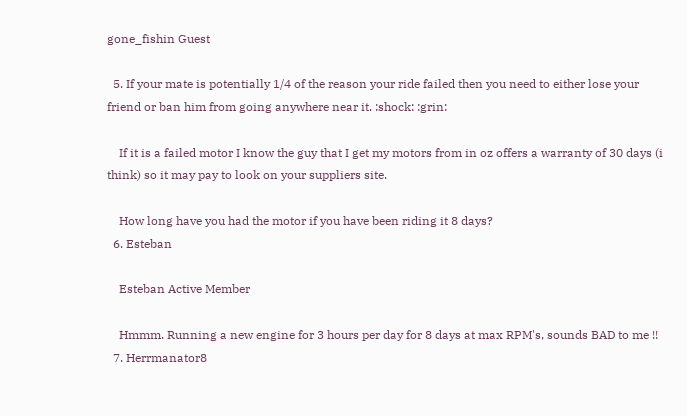gone_fishin Guest

  5. If your mate is potentially 1/4 of the reason your ride failed then you need to either lose your friend or ban him from going anywhere near it. :shock: :grin:

    If it is a failed motor I know the guy that I get my motors from in oz offers a warranty of 30 days (i think) so it may pay to look on your suppliers site.

    How long have you had the motor if you have been riding it 8 days?
  6. Esteban

    Esteban Active Member

    Hmmm. Running a new engine for 3 hours per day for 8 days at max RPM's, sounds BAD to me !!
  7. Herrmanator8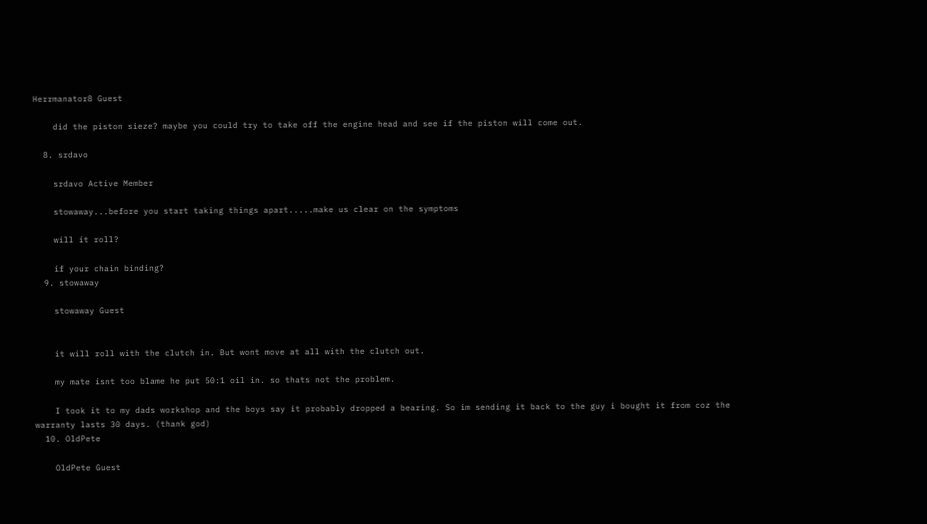Herrmanator8 Guest

    did the piston sieze? maybe you could try to take off the engine head and see if the piston will come out.

  8. srdavo

    srdavo Active Member

    stowaway...before you start taking things apart.....make us clear on the symptoms

    will it roll?

    if your chain binding?
  9. stowaway

    stowaway Guest


    it will roll with the clutch in. But wont move at all with the clutch out.

    my mate isnt too blame he put 50:1 oil in. so thats not the problem.

    I took it to my dads workshop and the boys say it probably dropped a bearing. So im sending it back to the guy i bought it from coz the warranty lasts 30 days. (thank god)
  10. OldPete

    OldPete Guest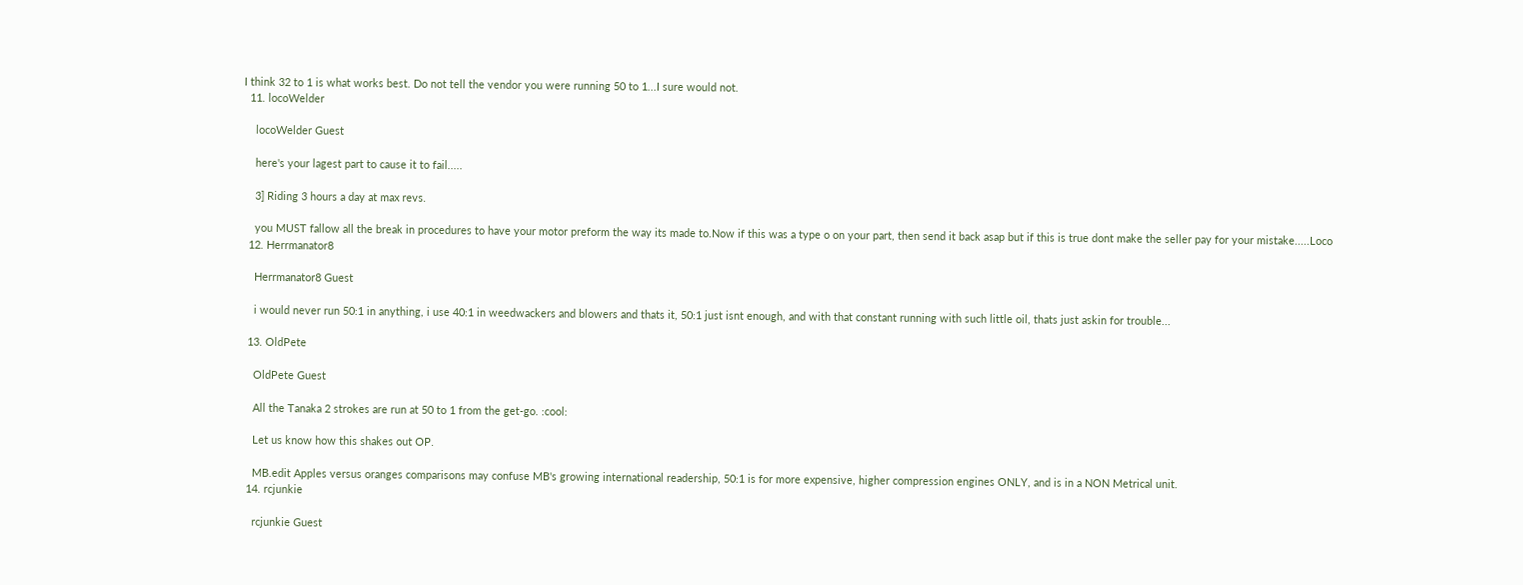I think 32 to 1 is what works best. Do not tell the vendor you were running 50 to 1...I sure would not.
  11. locoWelder

    locoWelder Guest

    here's your lagest part to cause it to fail.....

    3] Riding 3 hours a day at max revs.

    you MUST fallow all the break in procedures to have your motor preform the way its made to.Now if this was a type o on your part, then send it back asap but if this is true dont make the seller pay for your mistake.....Loco
  12. Herrmanator8

    Herrmanator8 Guest

    i would never run 50:1 in anything, i use 40:1 in weedwackers and blowers and thats it, 50:1 just isnt enough, and with that constant running with such little oil, thats just askin for trouble...

  13. OldPete

    OldPete Guest

    All the Tanaka 2 strokes are run at 50 to 1 from the get-go. :cool:

    Let us know how this shakes out OP.

    MB.edit Apples versus oranges comparisons may confuse MB's growing international readership, 50:1 is for more expensive, higher compression engines ONLY, and is in a NON Metrical unit.
  14. rcjunkie

    rcjunkie Guest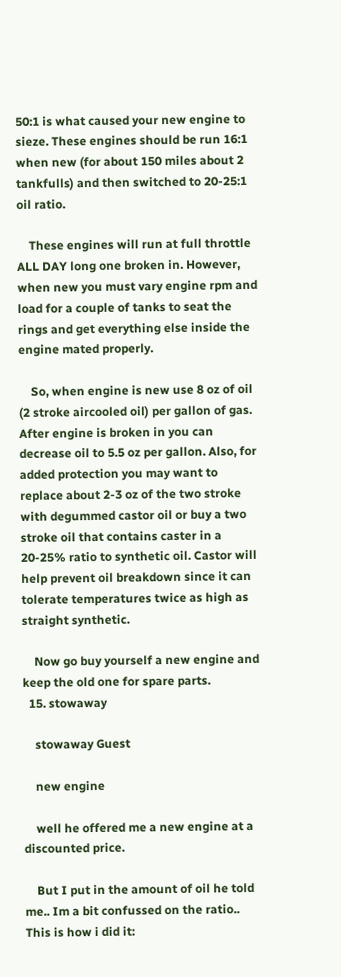50:1 is what caused your new engine to sieze. These engines should be run 16:1 when new (for about 150 miles about 2 tankfulls) and then switched to 20-25:1 oil ratio.

    These engines will run at full throttle ALL DAY long one broken in. However, when new you must vary engine rpm and load for a couple of tanks to seat the rings and get everything else inside the engine mated properly.

    So, when engine is new use 8 oz of oil (2 stroke aircooled oil) per gallon of gas. After engine is broken in you can decrease oil to 5.5 oz per gallon. Also, for added protection you may want to replace about 2-3 oz of the two stroke with degummed castor oil or buy a two stroke oil that contains caster in a 20-25% ratio to synthetic oil. Castor will help prevent oil breakdown since it can tolerate temperatures twice as high as straight synthetic.

    Now go buy yourself a new engine and keep the old one for spare parts.
  15. stowaway

    stowaway Guest

    new engine

    well he offered me a new engine at a discounted price.

    But I put in the amount of oil he told me.. Im a bit confussed on the ratio.. This is how i did it: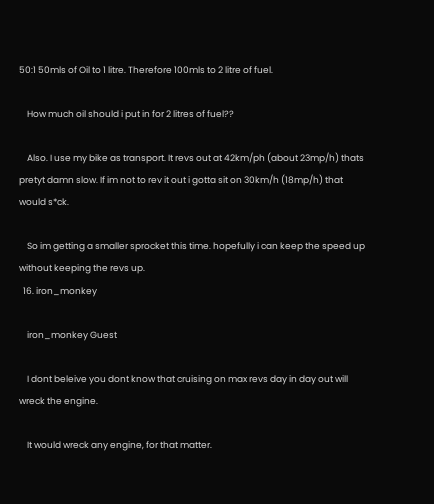50:1 50mls of Oil to 1 litre. Therefore 100mls to 2 litre of fuel.

    How much oil should i put in for 2 litres of fuel??

    Also. I use my bike as transport. It revs out at 42km/ph (about 23mp/h) thats pretyt damn slow. If im not to rev it out i gotta sit on 30km/h (18mp/h) that would s*ck.

    So im getting a smaller sprocket this time. hopefully i can keep the speed up without keeping the revs up.
  16. iron_monkey

    iron_monkey Guest

    I dont beleive you dont know that cruising on max revs day in day out will wreck the engine.

    It would wreck any engine, for that matter.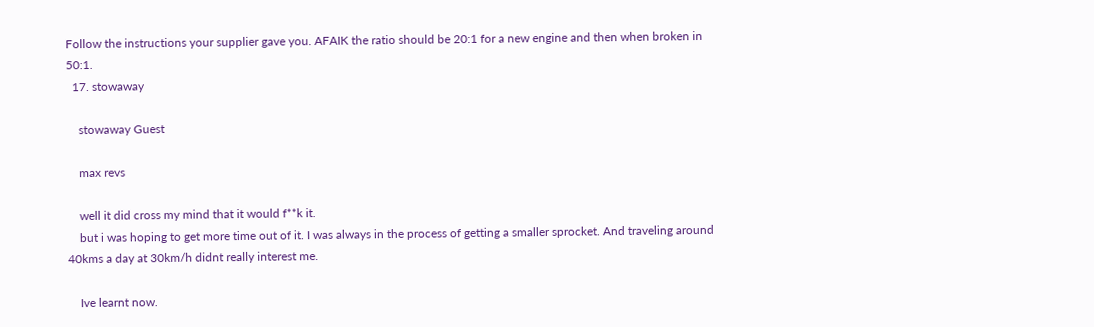Follow the instructions your supplier gave you. AFAIK the ratio should be 20:1 for a new engine and then when broken in 50:1.
  17. stowaway

    stowaway Guest

    max revs

    well it did cross my mind that it would f**k it.
    but i was hoping to get more time out of it. I was always in the process of getting a smaller sprocket. And traveling around 40kms a day at 30km/h didnt really interest me.

    Ive learnt now.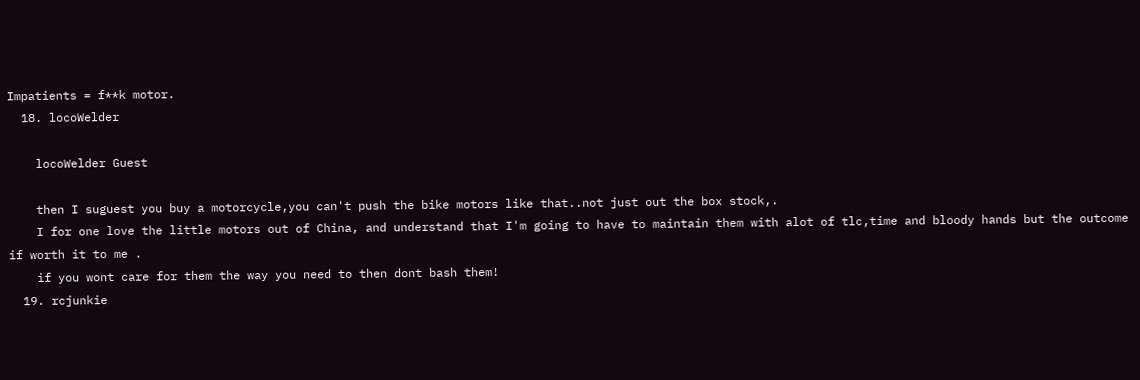Impatients = f**k motor.
  18. locoWelder

    locoWelder Guest

    then I suguest you buy a motorcycle,you can't push the bike motors like that..not just out the box stock,.
    I for one love the little motors out of China, and understand that I'm going to have to maintain them with alot of tlc,time and bloody hands but the outcome if worth it to me .
    if you wont care for them the way you need to then dont bash them!
  19. rcjunkie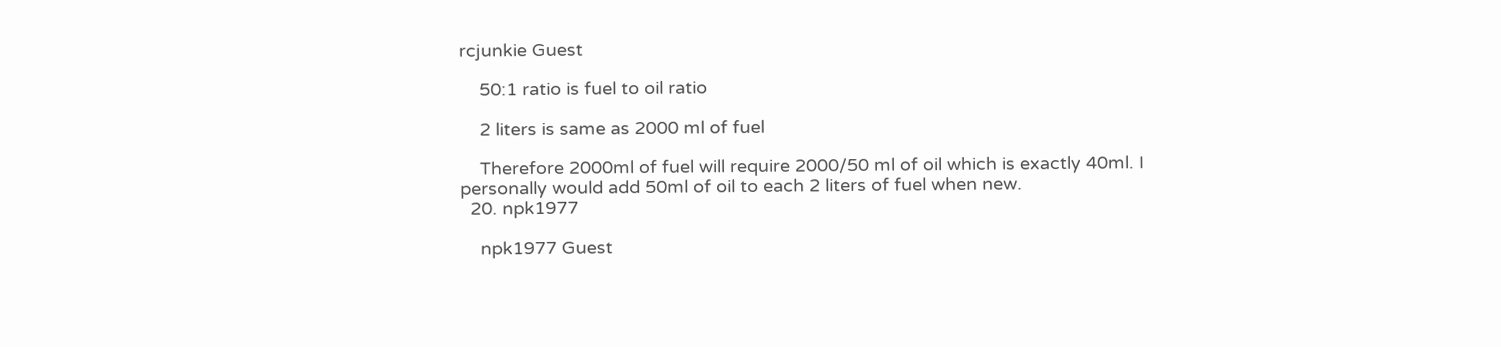rcjunkie Guest

    50:1 ratio is fuel to oil ratio

    2 liters is same as 2000 ml of fuel

    Therefore 2000ml of fuel will require 2000/50 ml of oil which is exactly 40ml. I personally would add 50ml of oil to each 2 liters of fuel when new.
  20. npk1977

    npk1977 Guest